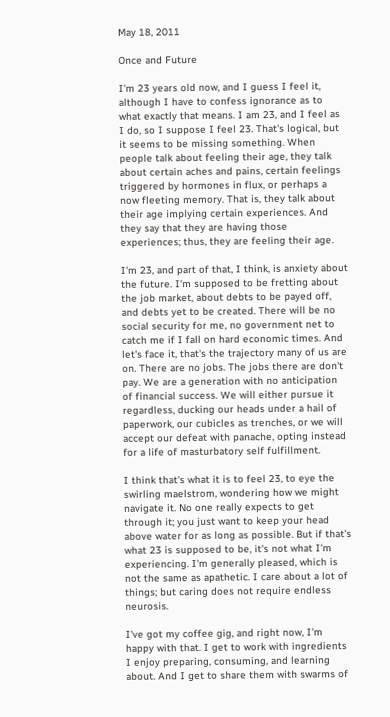May 18, 2011

Once and Future

I'm 23 years old now, and I guess I feel it, although I have to confess ignorance as to what exactly that means. I am 23, and I feel as I do, so I suppose I feel 23. That's logical, but it seems to be missing something. When people talk about feeling their age, they talk about certain aches and pains, certain feelings triggered by hormones in flux, or perhaps a now fleeting memory. That is, they talk about their age implying certain experiences. And they say that they are having those experiences; thus, they are feeling their age.

I'm 23, and part of that, I think, is anxiety about the future. I'm supposed to be fretting about the job market, about debts to be payed off, and debts yet to be created. There will be no social security for me, no government net to catch me if I fall on hard economic times. And let's face it, that's the trajectory many of us are on. There are no jobs. The jobs there are don't pay. We are a generation with no anticipation of financial success. We will either pursue it regardless, ducking our heads under a hail of paperwork, our cubicles as trenches, or we will accept our defeat with panache, opting instead for a life of masturbatory self fulfillment.

I think that's what it is to feel 23, to eye the swirling maelstrom, wondering how we might navigate it. No one really expects to get through it; you just want to keep your head above water for as long as possible. But if that's what 23 is supposed to be, it's not what I'm experiencing. I'm generally pleased, which is not the same as apathetic. I care about a lot of things; but caring does not require endless neurosis.

I've got my coffee gig, and right now, I'm happy with that. I get to work with ingredients I enjoy preparing, consuming, and learning about. And I get to share them with swarms of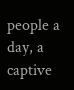people a day, a captive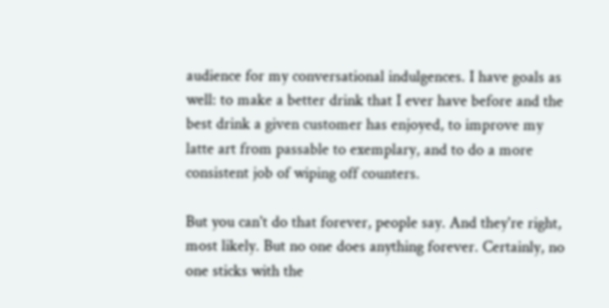audience for my conversational indulgences. I have goals as well: to make a better drink that I ever have before and the best drink a given customer has enjoyed, to improve my latte art from passable to exemplary, and to do a more consistent job of wiping off counters.

But you can't do that forever, people say. And they're right, most likely. But no one does anything forever. Certainly, no one sticks with the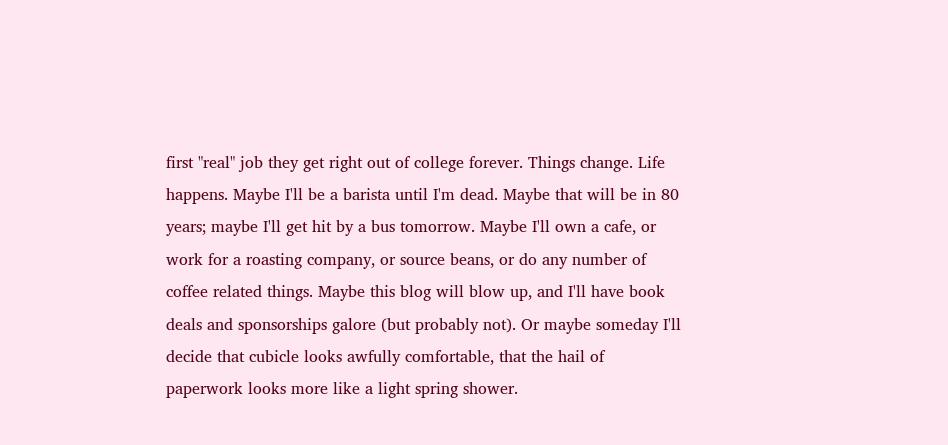first "real" job they get right out of college forever. Things change. Life happens. Maybe I'll be a barista until I'm dead. Maybe that will be in 80 years; maybe I'll get hit by a bus tomorrow. Maybe I'll own a cafe, or work for a roasting company, or source beans, or do any number of coffee related things. Maybe this blog will blow up, and I'll have book deals and sponsorships galore (but probably not). Or maybe someday I'll decide that cubicle looks awfully comfortable, that the hail of paperwork looks more like a light spring shower.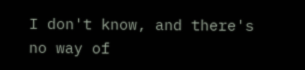I don't know, and there's no way of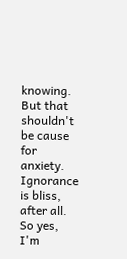knowing. But that shouldn't be cause for anxiety. Ignorance is bliss, after all. So yes, I'm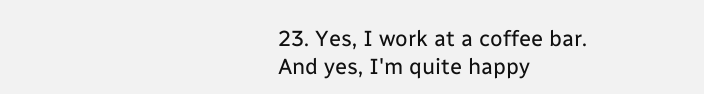23. Yes, I work at a coffee bar. And yes, I'm quite happy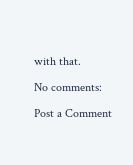with that.

No comments:

Post a Comment